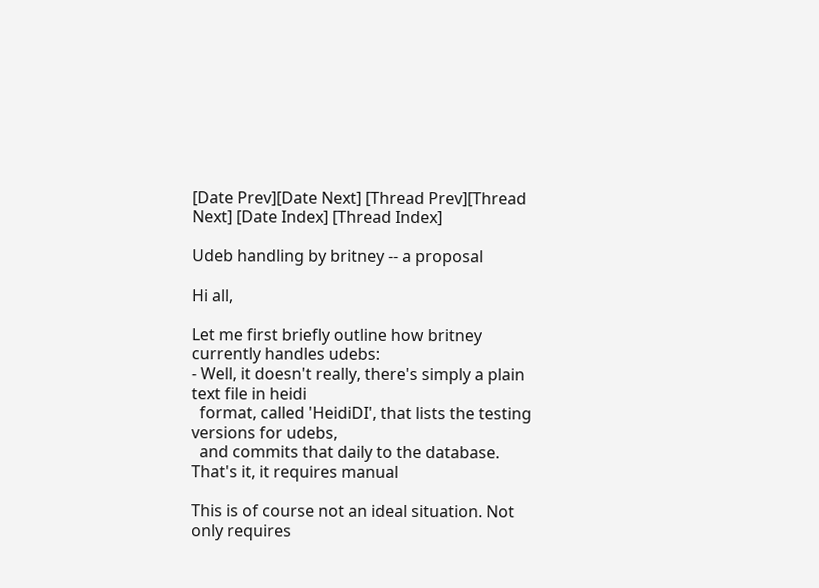[Date Prev][Date Next] [Thread Prev][Thread Next] [Date Index] [Thread Index]

Udeb handling by britney -- a proposal

Hi all,

Let me first briefly outline how britney currently handles udebs:
- Well, it doesn't really, there's simply a plain text file in heidi
  format, called 'HeidiDI', that lists the testing versions for udebs,
  and commits that daily to the database. That's it, it requires manual

This is of course not an ideal situation. Not only requires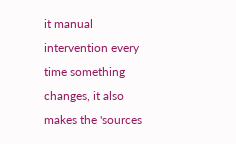it manual
intervention every time something changes, it also makes the 'sources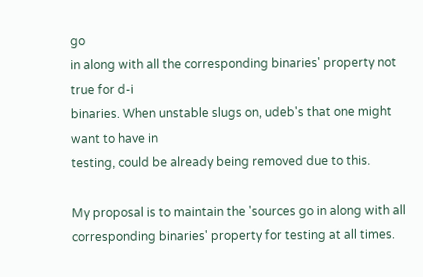go
in along with all the corresponding binaries' property not true for d-i
binaries. When unstable slugs on, udeb's that one might want to have in
testing, could be already being removed due to this.

My proposal is to maintain the 'sources go in along with all
corresponding binaries' property for testing at all times.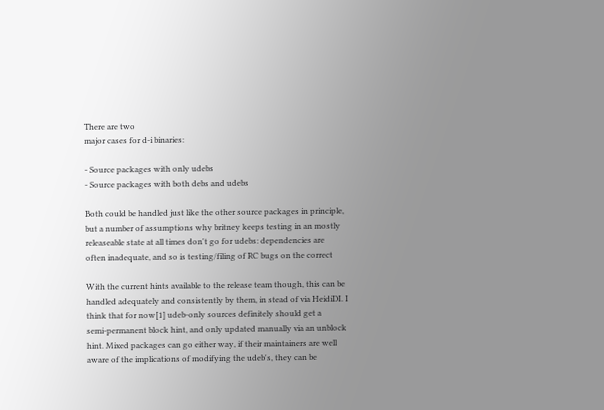There are two
major cases for d-i binaries:

- Source packages with only udebs
- Source packages with both debs and udebs

Both could be handled just like the other source packages in principle,
but a number of assumptions why britney keeps testing in an mostly
releaseable state at all times don't go for udebs: dependencies are
often inadequate, and so is testing/filing of RC bugs on the correct

With the current hints available to the release team though, this can be
handled adequately and consistently by them, in stead of via HeidiDI. I
think that for now[1] udeb-only sources definitely should get a
semi-permanent block hint, and only updated manually via an unblock
hint. Mixed packages can go either way, if their maintainers are well
aware of the implications of modifying the udeb's, they can be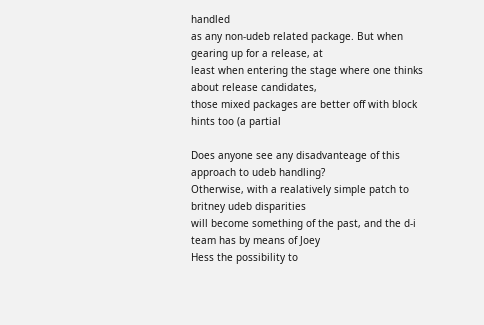handled
as any non-udeb related package. But when gearing up for a release, at
least when entering the stage where one thinks about release candidates,
those mixed packages are better off with block hints too (a partial

Does anyone see any disadvanteage of this approach to udeb handling?
Otherwise, with a realatively simple patch to britney udeb disparities
will become something of the past, and the d-i team has by means of Joey
Hess the possibility to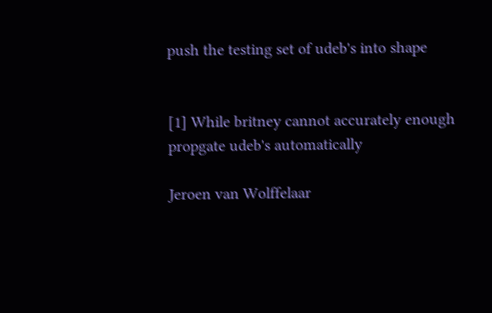push the testing set of udeb's into shape


[1] While britney cannot accurately enough propgate udeb's automatically

Jeroen van Wolffelaar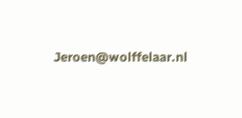Jeroen@wolffelaar.nl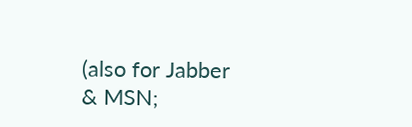(also for Jabber & MSN;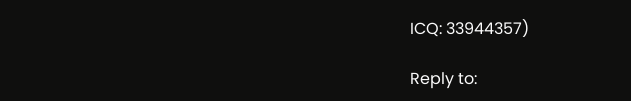ICQ: 33944357)

Reply to: